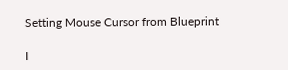Setting Mouse Cursor from Blueprint

I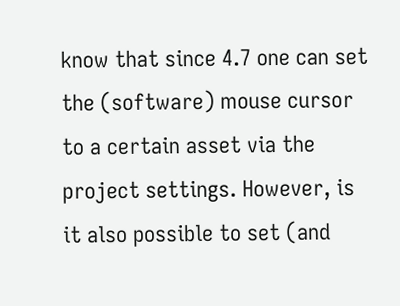know that since 4.7 one can set the (software) mouse cursor to a certain asset via the project settings. However, is it also possible to set (and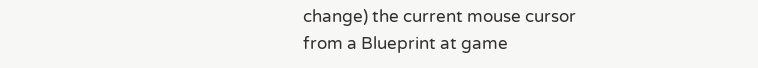change) the current mouse cursor from a Blueprint at game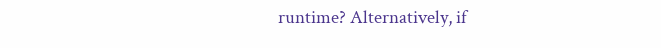runtime? Alternatively, if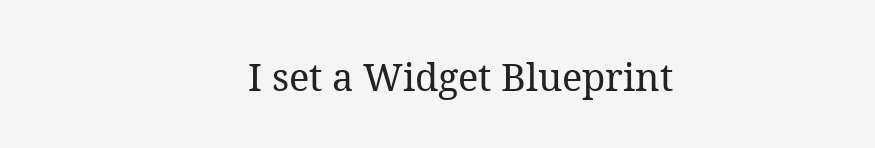I set a Widget Blueprint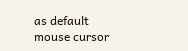as default mouse cursor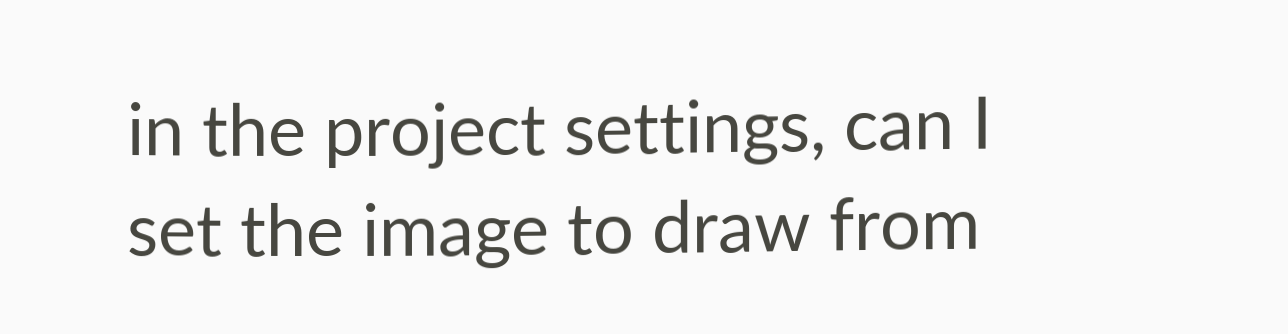in the project settings, can I set the image to draw from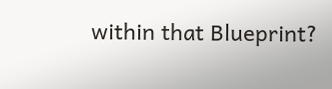within that Blueprint?